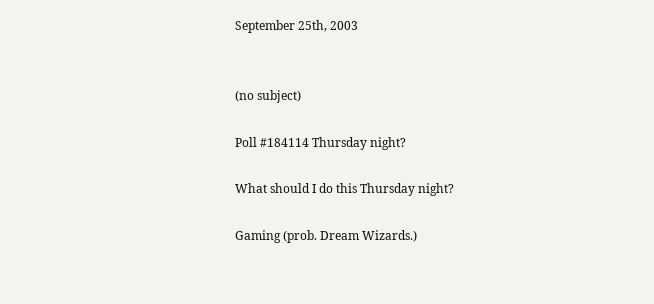September 25th, 2003


(no subject)

Poll #184114 Thursday night?

What should I do this Thursday night?

Gaming (prob. Dream Wizards.)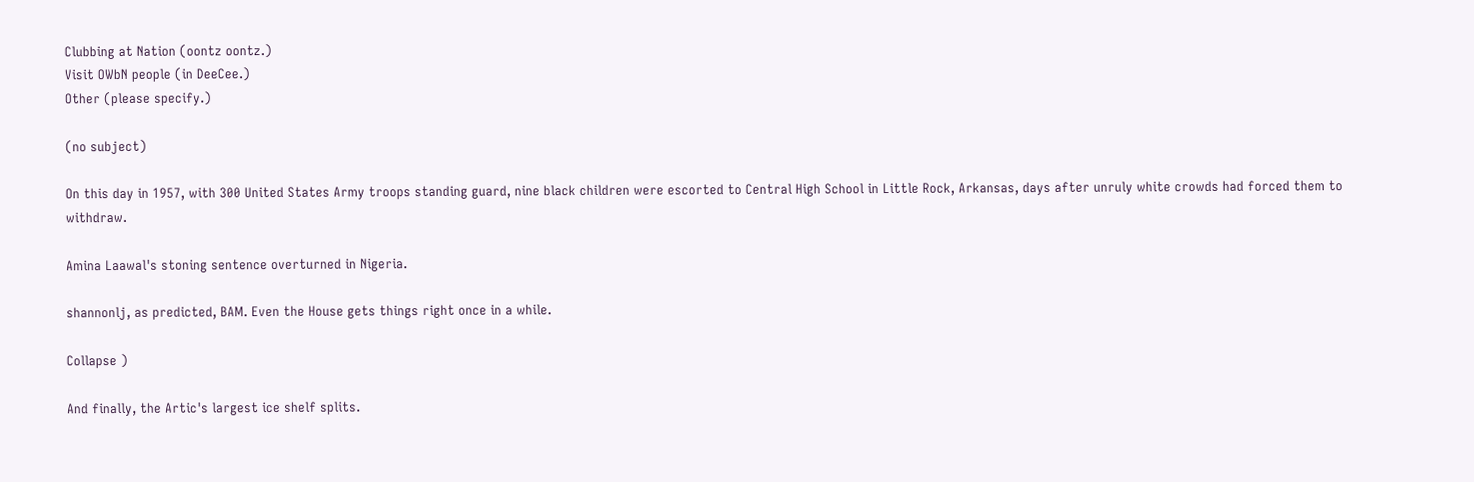Clubbing at Nation (oontz oontz.)
Visit OWbN people (in DeeCee.)
Other (please specify.)

(no subject)

On this day in 1957, with 300 United States Army troops standing guard, nine black children were escorted to Central High School in Little Rock, Arkansas, days after unruly white crowds had forced them to withdraw.

Amina Laawal's stoning sentence overturned in Nigeria.

shannonlj, as predicted, BAM. Even the House gets things right once in a while.

Collapse )

And finally, the Artic's largest ice shelf splits.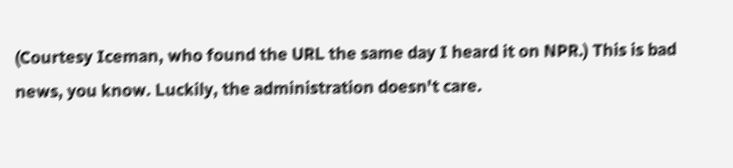(Courtesy Iceman, who found the URL the same day I heard it on NPR.) This is bad news, you know. Luckily, the administration doesn't care.